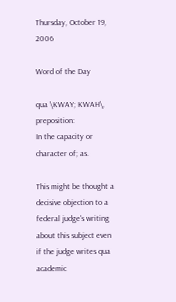Thursday, October 19, 2006

Word of the Day

qua \KWAY; KWAH\, preposition:
In the capacity or character of; as.

This might be thought a decisive objection to a federal judge's writing about this subject even if the judge writes qua academic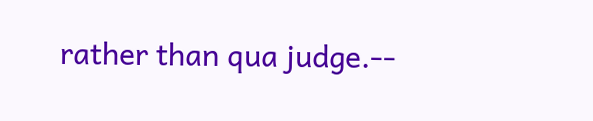rather than qua judge.--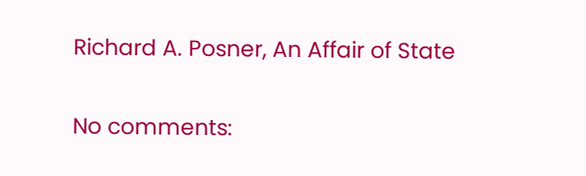Richard A. Posner, An Affair of State

No comments: